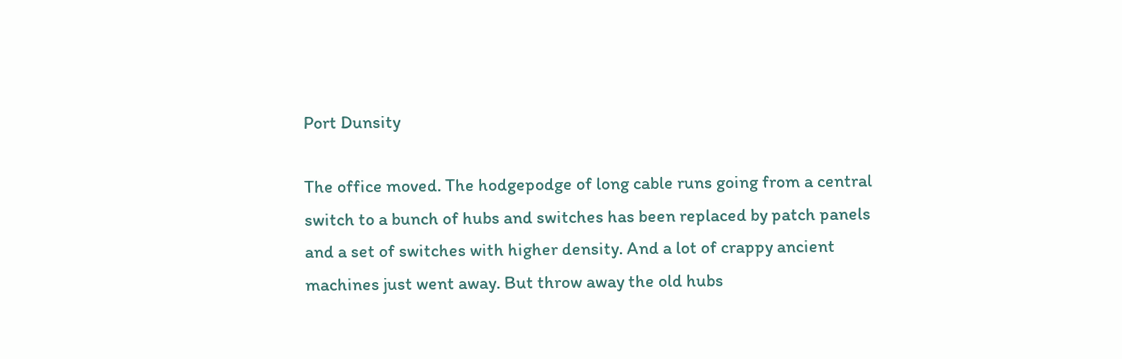Port Dunsity

The office moved. The hodgepodge of long cable runs going from a central switch to a bunch of hubs and switches has been replaced by patch panels and a set of switches with higher density. And a lot of crappy ancient machines just went away. But throw away the old hubs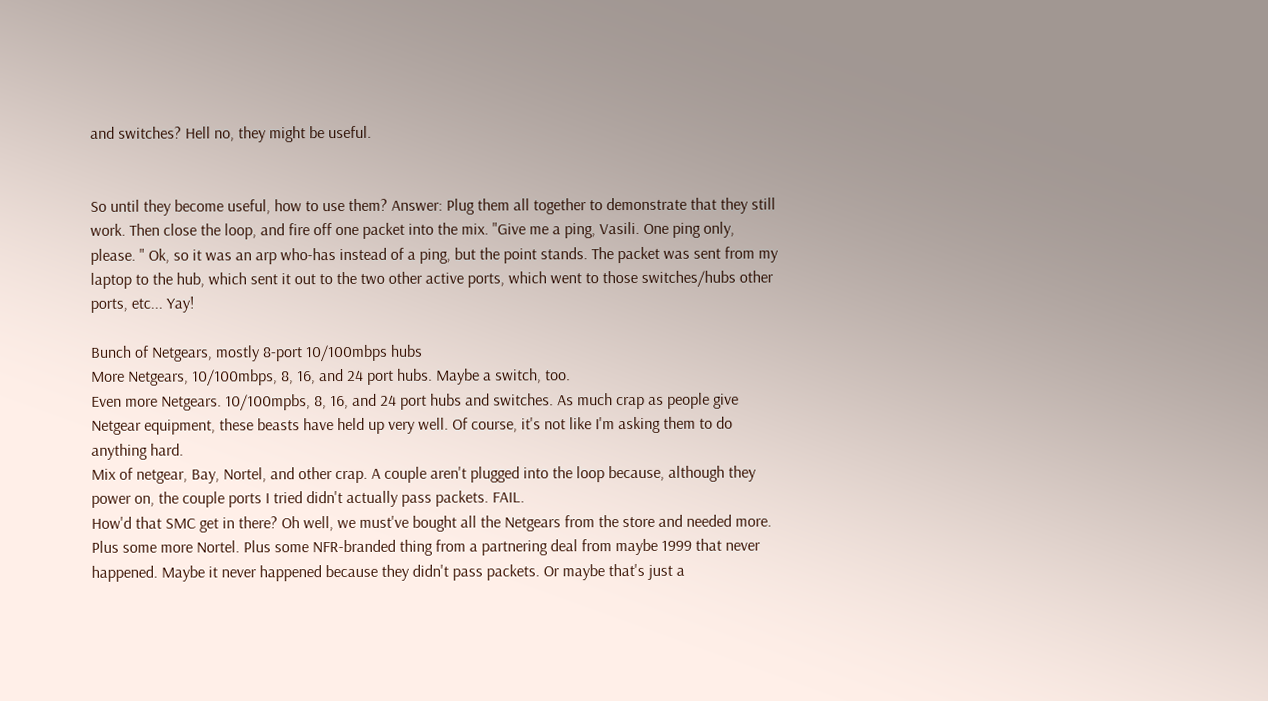and switches? Hell no, they might be useful.


So until they become useful, how to use them? Answer: Plug them all together to demonstrate that they still work. Then close the loop, and fire off one packet into the mix. "Give me a ping, Vasili. One ping only, please. " Ok, so it was an arp who-has instead of a ping, but the point stands. The packet was sent from my laptop to the hub, which sent it out to the two other active ports, which went to those switches/hubs other ports, etc... Yay!

Bunch of Netgears, mostly 8-port 10/100mbps hubs
More Netgears, 10/100mbps, 8, 16, and 24 port hubs. Maybe a switch, too.
Even more Netgears. 10/100mpbs, 8, 16, and 24 port hubs and switches. As much crap as people give Netgear equipment, these beasts have held up very well. Of course, it's not like I'm asking them to do anything hard.
Mix of netgear, Bay, Nortel, and other crap. A couple aren't plugged into the loop because, although they power on, the couple ports I tried didn't actually pass packets. FAIL.
How'd that SMC get in there? Oh well, we must've bought all the Netgears from the store and needed more. Plus some more Nortel. Plus some NFR-branded thing from a partnering deal from maybe 1999 that never happened. Maybe it never happened because they didn't pass packets. Or maybe that's just a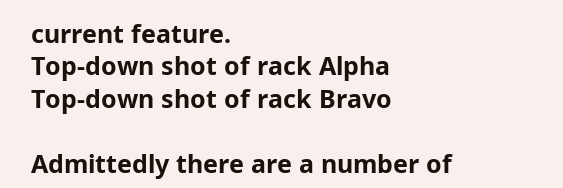current feature.
Top-down shot of rack Alpha
Top-down shot of rack Bravo

Admittedly there are a number of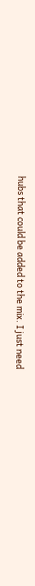hubs that could be added to the mix. I just need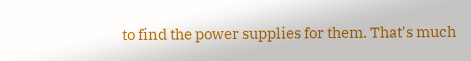to find the power supplies for them. That's much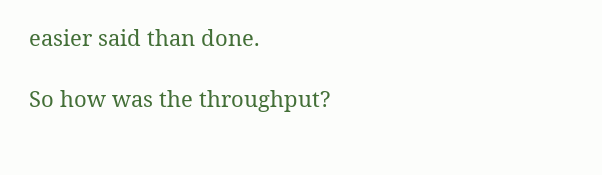easier said than done.

So how was the throughput?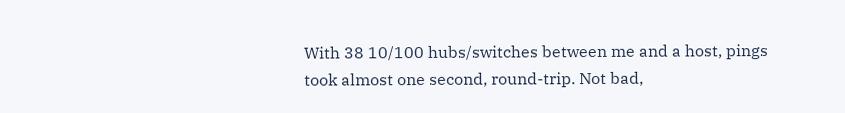With 38 10/100 hubs/switches between me and a host, pings took almost one second, round-trip. Not bad,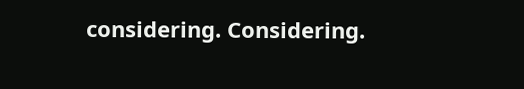considering. Considering.